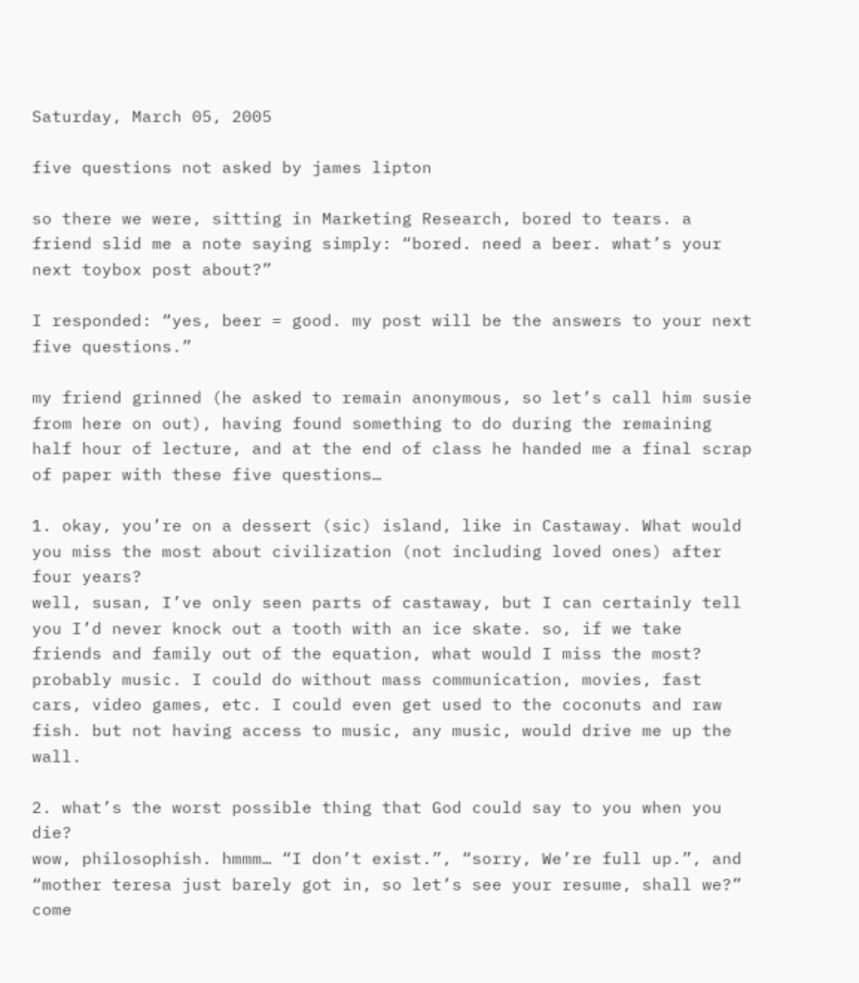Saturday, March 05, 2005

five questions not asked by james lipton

so there we were, sitting in Marketing Research, bored to tears. a friend slid me a note saying simply: “bored. need a beer. what’s your next toybox post about?”

I responded: “yes, beer = good. my post will be the answers to your next five questions.”

my friend grinned (he asked to remain anonymous, so let’s call him susie from here on out), having found something to do during the remaining half hour of lecture, and at the end of class he handed me a final scrap of paper with these five questions…

1. okay, you’re on a dessert (sic) island, like in Castaway. What would you miss the most about civilization (not including loved ones) after four years?
well, susan, I’ve only seen parts of castaway, but I can certainly tell you I’d never knock out a tooth with an ice skate. so, if we take friends and family out of the equation, what would I miss the most? probably music. I could do without mass communication, movies, fast cars, video games, etc. I could even get used to the coconuts and raw fish. but not having access to music, any music, would drive me up the wall.

2. what’s the worst possible thing that God could say to you when you die?
wow, philosophish. hmmm… “I don’t exist.”, “sorry, We’re full up.”, and “mother teresa just barely got in, so let’s see your resume, shall we?” come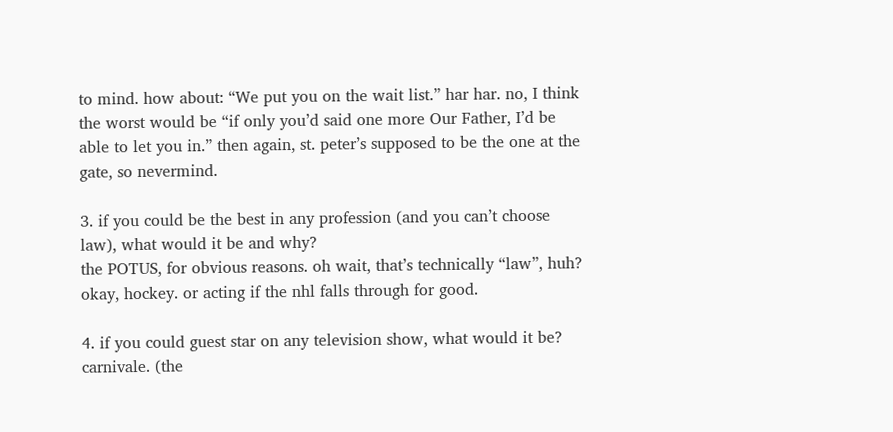to mind. how about: “We put you on the wait list.” har har. no, I think the worst would be “if only you’d said one more Our Father, I’d be able to let you in.” then again, st. peter’s supposed to be the one at the gate, so nevermind.

3. if you could be the best in any profession (and you can’t choose law), what would it be and why?
the POTUS, for obvious reasons. oh wait, that’s technically “law”, huh? okay, hockey. or acting if the nhl falls through for good.

4. if you could guest star on any television show, what would it be?
carnivale. (the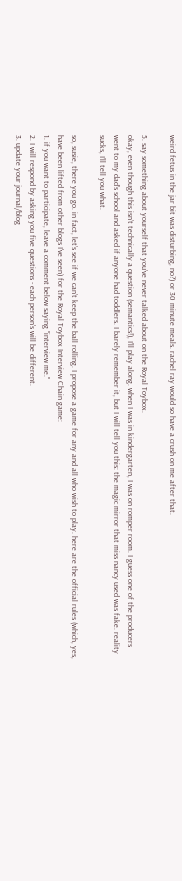weird fetus in the jar bit was disturbing, no?) or 30 minute meals. rachel ray would so have a crush on me after that.

5. say something about yourself that you’ve never talked about on the Royal Toybox.
okay, even though this isn’t technically a question (semantics!), I’ll play along. when I was in kindergarten, I was on romper room. I guess one of the producers went to my dad’s school and asked if anyone had toddlers. I barely remember it, but I will tell you this: the magic mirror that miss nancy used was fake. reality sucks, I’ll tell you what.

so, susie, there you go. in fact, let’s see if we can’t keep the ball rolling. I propose a game for any and all who wish to play. here are the official rules (which, yes, have been lifted from other blogs I've seen) for the Royal Toybox Interview Chain game:
1. if you want to participate, leave a comment below saying "interview me."
2. I will respond by asking you five questions - each person's will be different.
3. update your journal/blog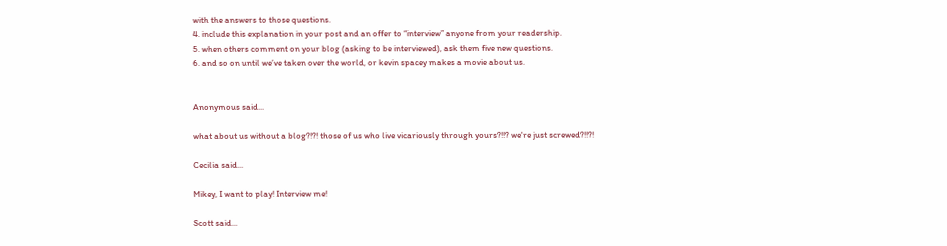with the answers to those questions.
4. include this explanation in your post and an offer to “interview” anyone from your readership.
5. when others comment on your blog (asking to be interviewed), ask them five new questions.
6. and so on until we’ve taken over the world, or kevin spacey makes a movie about us.


Anonymous said...

what about us without a blog?!?! those of us who live vicariously through yours?!!? we're just screwed?!!?!

Cecilia said...

Mikey, I want to play! Interview me!

Scott said...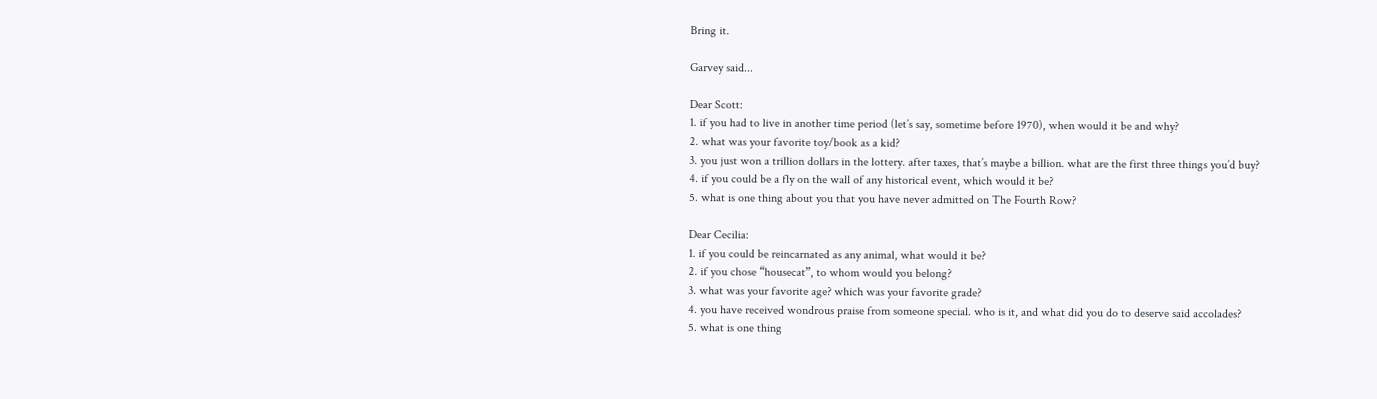Bring it.

Garvey said...

Dear Scott:
1. if you had to live in another time period (let’s say, sometime before 1970), when would it be and why?
2. what was your favorite toy/book as a kid?
3. you just won a trillion dollars in the lottery. after taxes, that’s maybe a billion. what are the first three things you’d buy?
4. if you could be a fly on the wall of any historical event, which would it be?
5. what is one thing about you that you have never admitted on The Fourth Row?

Dear Cecilia:
1. if you could be reincarnated as any animal, what would it be?
2. if you chose “housecat”, to whom would you belong?
3. what was your favorite age? which was your favorite grade?
4. you have received wondrous praise from someone special. who is it, and what did you do to deserve said accolades?
5. what is one thing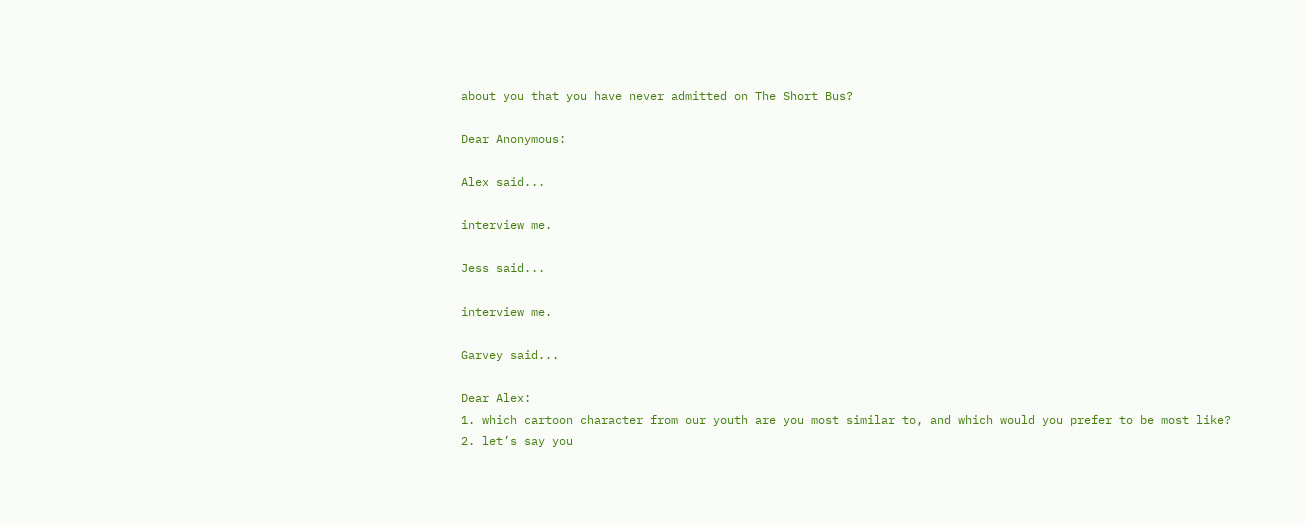about you that you have never admitted on The Short Bus?

Dear Anonymous:

Alex said...

interview me.

Jess said...

interview me.

Garvey said...

Dear Alex:
1. which cartoon character from our youth are you most similar to, and which would you prefer to be most like?
2. let’s say you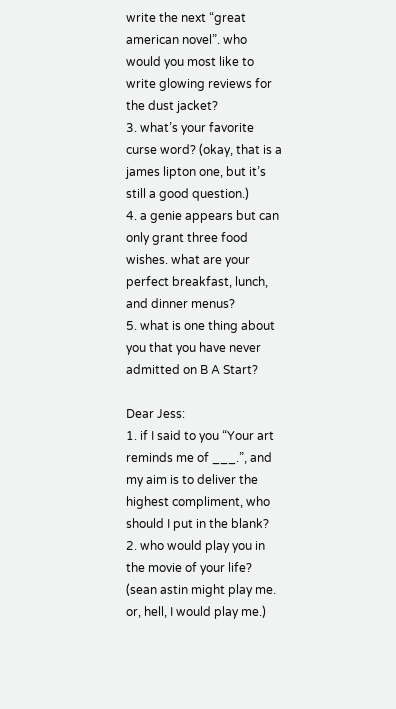write the next “great american novel”. who would you most like to write glowing reviews for the dust jacket?
3. what’s your favorite curse word? (okay, that is a james lipton one, but it’s still a good question.)
4. a genie appears but can only grant three food wishes. what are your perfect breakfast, lunch, and dinner menus?
5. what is one thing about you that you have never admitted on B A Start?

Dear Jess:
1. if I said to you “Your art reminds me of ___.”, and my aim is to deliver the highest compliment, who should I put in the blank?
2. who would play you in the movie of your life? (sean astin might play me. or, hell, I would play me.)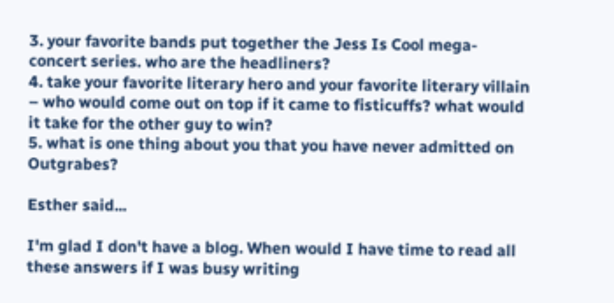3. your favorite bands put together the Jess Is Cool mega-concert series. who are the headliners?
4. take your favorite literary hero and your favorite literary villain – who would come out on top if it came to fisticuffs? what would it take for the other guy to win?
5. what is one thing about you that you have never admitted on Outgrabes?

Esther said...

I'm glad I don't have a blog. When would I have time to read all these answers if I was busy writing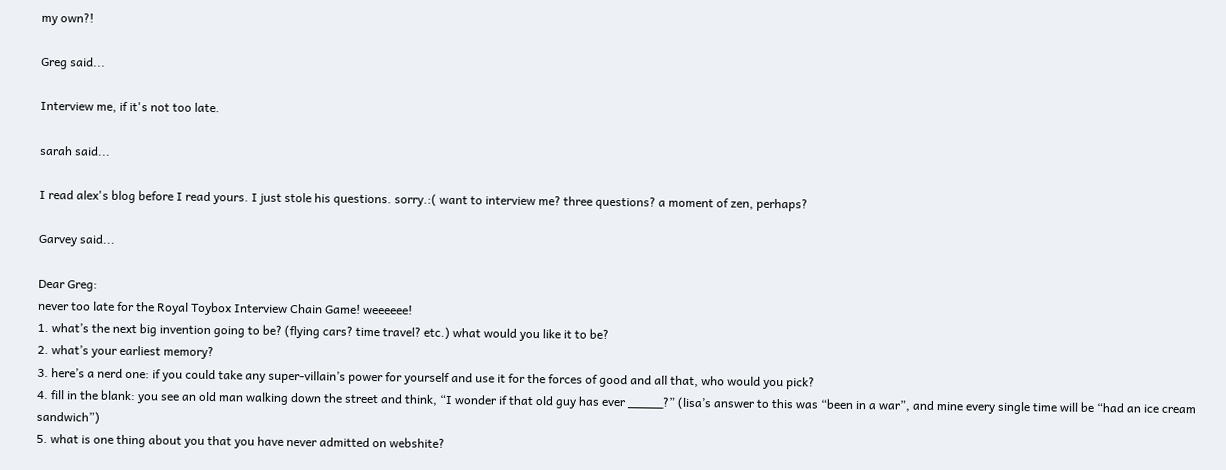my own?!

Greg said...

Interview me, if it's not too late.

sarah said...

I read alex's blog before I read yours. I just stole his questions. sorry.:( want to interview me? three questions? a moment of zen, perhaps?

Garvey said...

Dear Greg:
never too late for the Royal Toybox Interview Chain Game! weeeeee!
1. what’s the next big invention going to be? (flying cars? time travel? etc.) what would you like it to be?
2. what’s your earliest memory?
3. here’s a nerd one: if you could take any super-villain’s power for yourself and use it for the forces of good and all that, who would you pick?
4. fill in the blank: you see an old man walking down the street and think, “I wonder if that old guy has ever _____?” (lisa’s answer to this was “been in a war”, and mine every single time will be “had an ice cream sandwich”)
5. what is one thing about you that you have never admitted on webshite?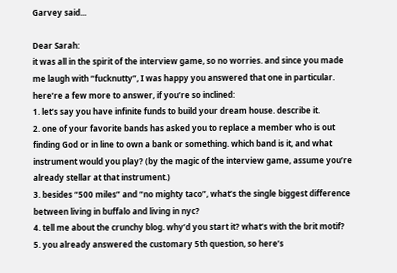Garvey said...

Dear Sarah:
it was all in the spirit of the interview game, so no worries. and since you made me laugh with “fucknutty”, I was happy you answered that one in particular. here’re a few more to answer, if you’re so inclined:
1. let’s say you have infinite funds to build your dream house. describe it.
2. one of your favorite bands has asked you to replace a member who is out finding God or in line to own a bank or something. which band is it, and what instrument would you play? (by the magic of the interview game, assume you’re already stellar at that instrument.)
3. besides “500 miles” and “no mighty taco”, what’s the single biggest difference between living in buffalo and living in nyc?
4. tell me about the crunchy blog. why’d you start it? what’s with the brit motif?
5. you already answered the customary 5th question, so here’s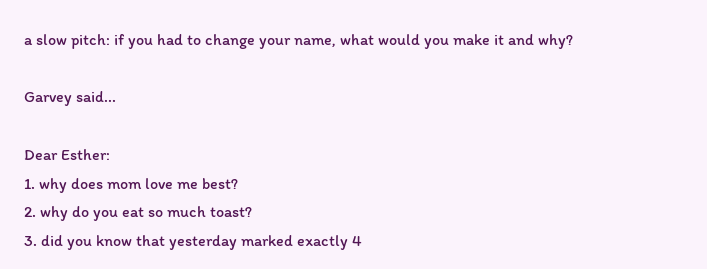a slow pitch: if you had to change your name, what would you make it and why?

Garvey said...

Dear Esther:
1. why does mom love me best?
2. why do you eat so much toast?
3. did you know that yesterday marked exactly 4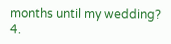months until my wedding?
4.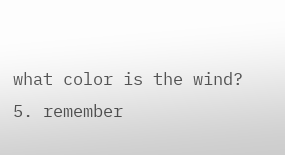what color is the wind?
5. remember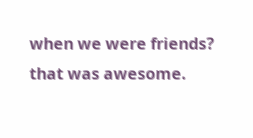when we were friends? that was awesome.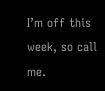I’m off this week, so call me.